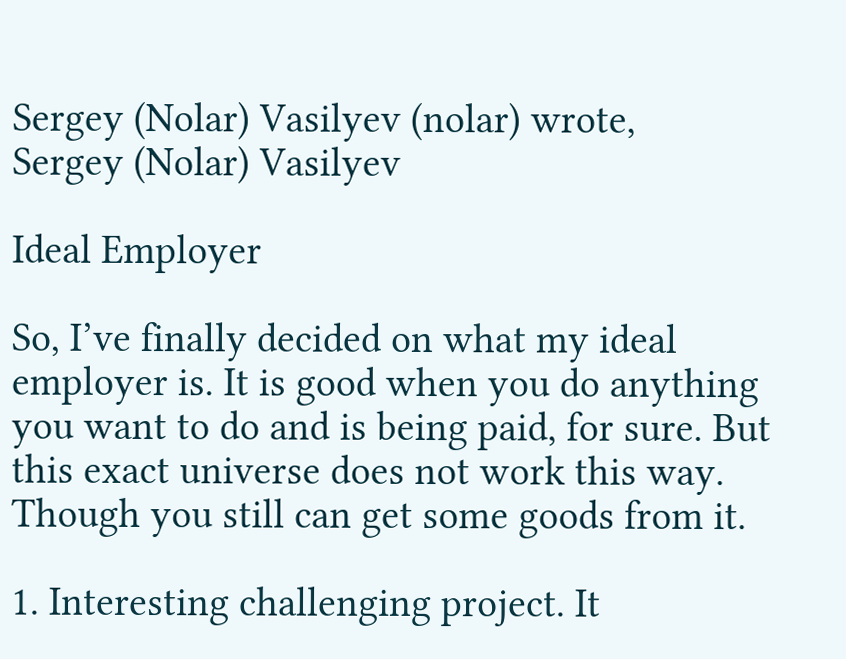Sergey (Nolar) Vasilyev (nolar) wrote,
Sergey (Nolar) Vasilyev

Ideal Employer

So, I’ve finally decided on what my ideal employer is. It is good when you do anything you want to do and is being paid, for sure. But this exact universe does not work this way. Though you still can get some goods from it.

1. Interesting challenging project. It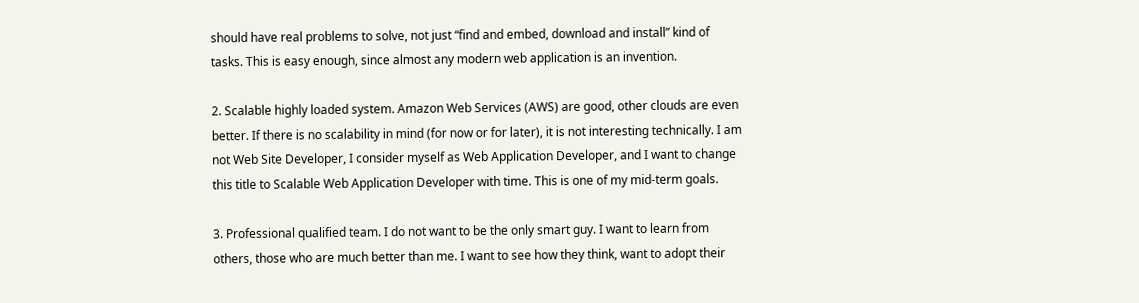should have real problems to solve, not just “find and embed, download and install” kind of tasks. This is easy enough, since almost any modern web application is an invention.

2. Scalable highly loaded system. Amazon Web Services (AWS) are good, other clouds are even better. If there is no scalability in mind (for now or for later), it is not interesting technically. I am not Web Site Developer, I consider myself as Web Application Developer, and I want to change this title to Scalable Web Application Developer with time. This is one of my mid-term goals.

3. Professional qualified team. I do not want to be the only smart guy. I want to learn from others, those who are much better than me. I want to see how they think, want to adopt their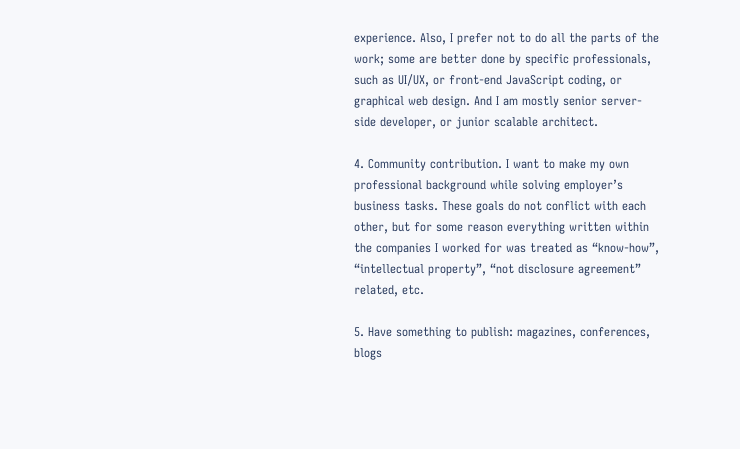experience. Also, I prefer not to do all the parts of the work; some are better done by specific professionals, such as UI/UX, or front-end JavaScript coding, or graphical web design. And I am mostly senior server-side developer, or junior scalable architect.

4. Community contribution. I want to make my own professional background while solving employer’s business tasks. These goals do not conflict with each other, but for some reason everything written within the companies I worked for was treated as “know-how”, “intellectual property”, “not disclosure agreement” related, etc.

5. Have something to publish: magazines, conferences, blogs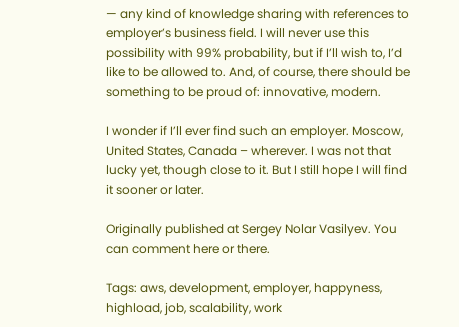— any kind of knowledge sharing with references to employer’s business field. I will never use this possibility with 99% probability, but if I’ll wish to, I’d like to be allowed to. And, of course, there should be something to be proud of: innovative, modern.

I wonder if I’ll ever find such an employer. Moscow, United States, Canada – wherever. I was not that lucky yet, though close to it. But I still hope I will find it sooner or later.

Originally published at Sergey Nolar Vasilyev. You can comment here or there.

Tags: aws, development, employer, happyness, highload, job, scalability, work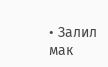• Залил мак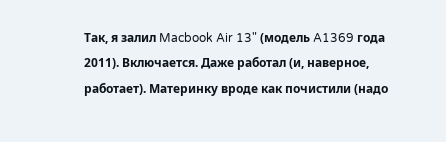Так, я залил Macbook Air 13" (модель A1369 года 2011). Включается. Даже работал (и, наверное, работает). Материнку вроде как почистили (надо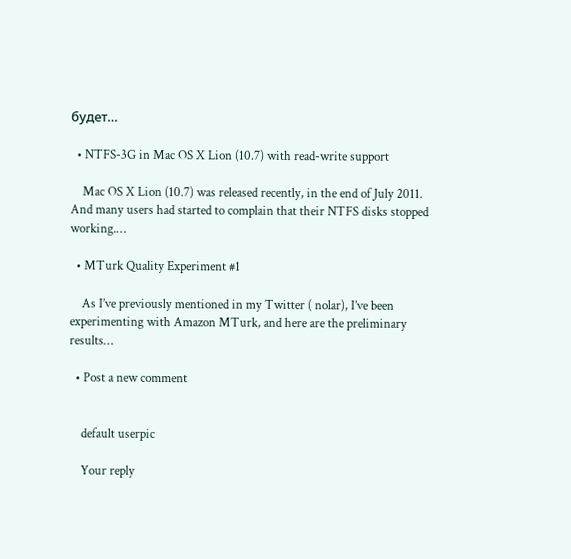будет…

  • NTFS-3G in Mac OS X Lion (10.7) with read-write support

    Mac OS X Lion (10.7) was released recently, in the end of July 2011. And many users had started to complain that their NTFS disks stopped working.…

  • MTurk Quality Experiment #1

    As I’ve previously mentioned in my Twitter ( nolar), I’ve been experimenting with Amazon MTurk, and here are the preliminary results…

  • Post a new comment


    default userpic

    Your reply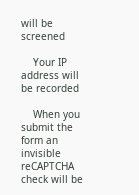will be screened

    Your IP address will be recorded

    When you submit the form an invisible reCAPTCHA check will be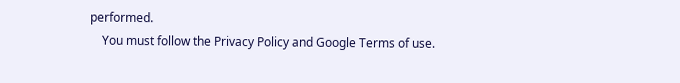performed.
    You must follow the Privacy Policy and Google Terms of use.